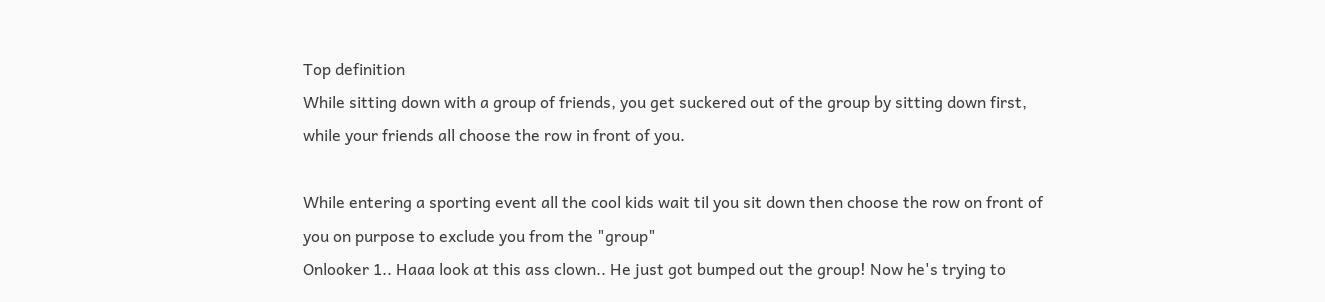Top definition
While sitting down with a group of friends, you get suckered out of the group by sitting down first, while your friends all choose the row in front of you.

While entering a sporting event all the cool kids wait til you sit down then choose the row on front of you on purpose to exclude you from the "group"
Onlooker 1.. Haaa look at this ass clown.. He just got bumped out the group! Now he's trying to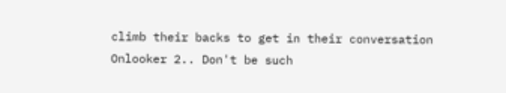climb their backs to get in their conversation
Onlooker 2.. Don't be such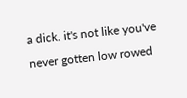a dick. it's not like you've never gotten low rowed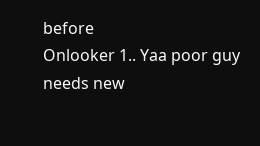before
Onlooker 1.. Yaa poor guy needs new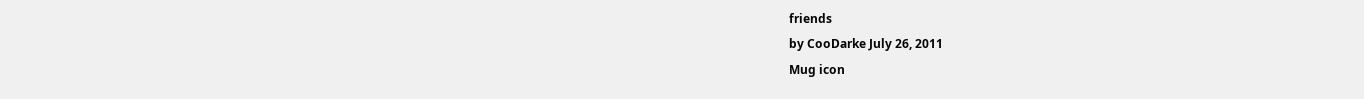friends
by CooDarke July 26, 2011
Mug icon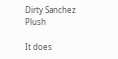Dirty Sanchez Plush

It does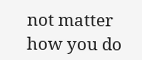not matter how you do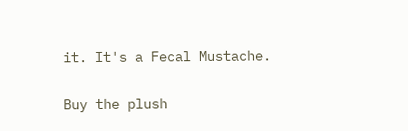it. It's a Fecal Mustache.

Buy the plush